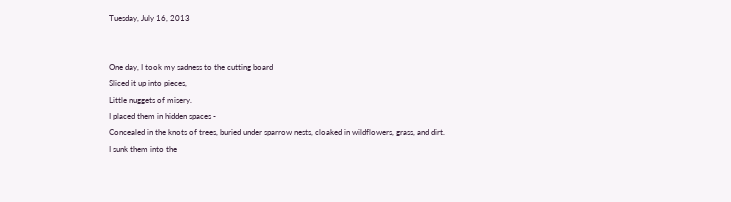Tuesday, July 16, 2013


One day, I took my sadness to the cutting board
Sliced it up into pieces,
Little nuggets of misery.
I placed them in hidden spaces -
Concealed in the knots of trees, buried under sparrow nests, cloaked in wildflowers, grass, and dirt.
I sunk them into the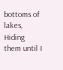bottoms of lakes,
Hiding them until I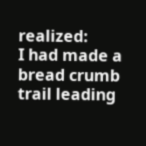realized:
I had made a bread crumb trail leading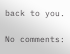back to you.

No comments: